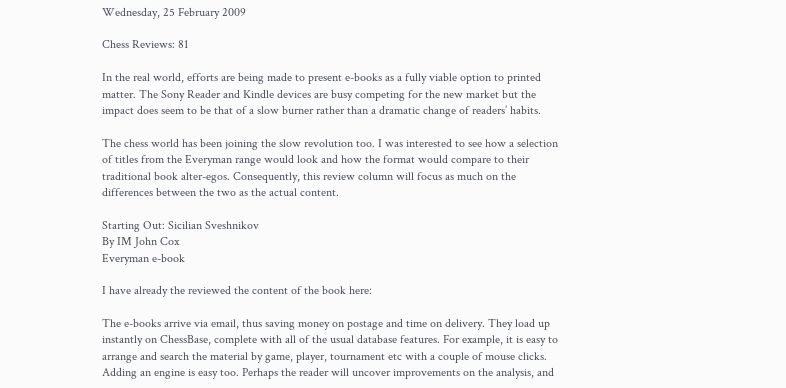Wednesday, 25 February 2009

Chess Reviews: 81

In the real world, efforts are being made to present e-books as a fully viable option to printed matter. The Sony Reader and Kindle devices are busy competing for the new market but the impact does seem to be that of a slow burner rather than a dramatic change of readers’ habits.

The chess world has been joining the slow revolution too. I was interested to see how a selection of titles from the Everyman range would look and how the format would compare to their traditional book alter-egos. Consequently, this review column will focus as much on the differences between the two as the actual content.

Starting Out: Sicilian Sveshnikov
By IM John Cox
Everyman e-book

I have already the reviewed the content of the book here:

The e-books arrive via email, thus saving money on postage and time on delivery. They load up instantly on ChessBase, complete with all of the usual database features. For example, it is easy to arrange and search the material by game, player, tournament etc with a couple of mouse clicks. Adding an engine is easy too. Perhaps the reader will uncover improvements on the analysis, and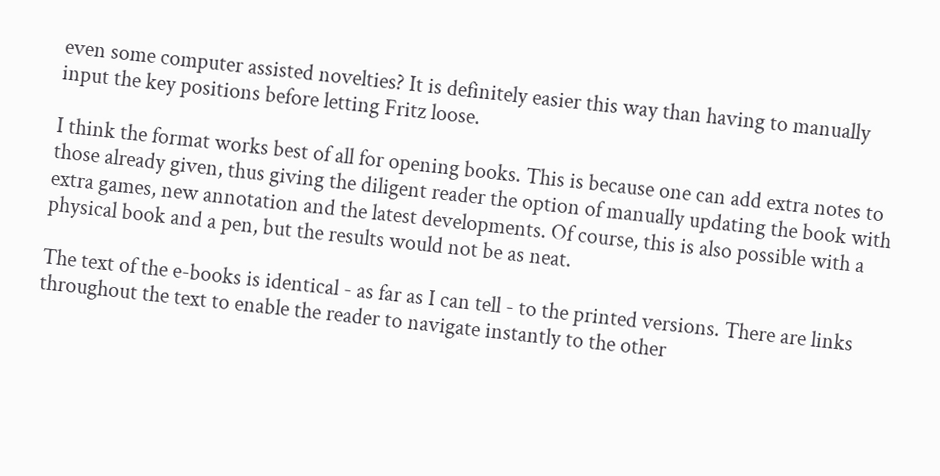even some computer assisted novelties? It is definitely easier this way than having to manually input the key positions before letting Fritz loose.

I think the format works best of all for opening books. This is because one can add extra notes to those already given, thus giving the diligent reader the option of manually updating the book with extra games, new annotation and the latest developments. Of course, this is also possible with a physical book and a pen, but the results would not be as neat.

The text of the e-books is identical - as far as I can tell - to the printed versions. There are links throughout the text to enable the reader to navigate instantly to the other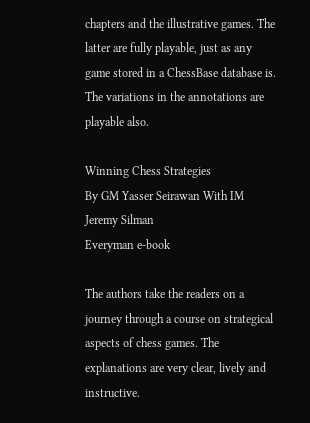chapters and the illustrative games. The latter are fully playable, just as any game stored in a ChessBase database is. The variations in the annotations are playable also.

Winning Chess Strategies
By GM Yasser Seirawan With IM Jeremy Silman
Everyman e-book

The authors take the readers on a journey through a course on strategical aspects of chess games. The explanations are very clear, lively and instructive.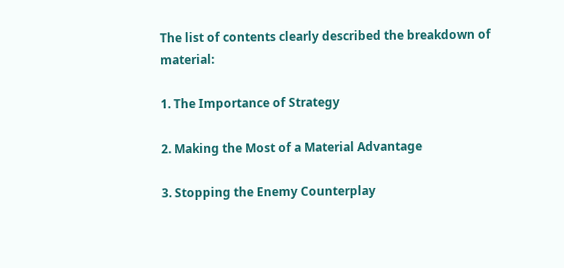The list of contents clearly described the breakdown of material:

1. The Importance of Strategy

2. Making the Most of a Material Advantage

3. Stopping the Enemy Counterplay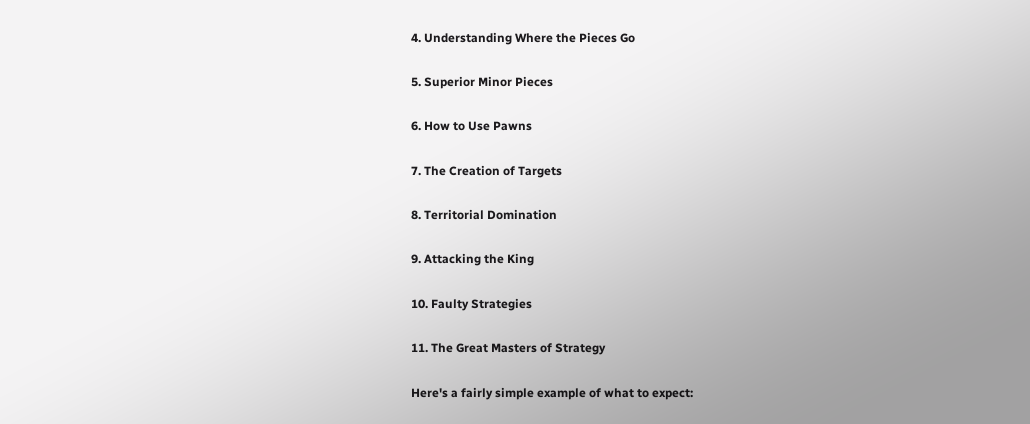4. Understanding Where the Pieces Go

5. Superior Minor Pieces

6. How to Use Pawns

7. The Creation of Targets

8. Territorial Domination

9. Attacking the King

10. Faulty Strategies

11. The Great Masters of Strategy

Here's a fairly simple example of what to expect: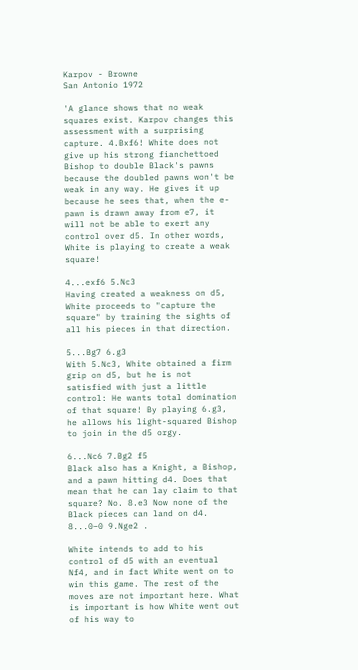Karpov - Browne
San Antonio 1972

'A glance shows that no weak squares exist. Karpov changes this assessment with a surprising capture. 4.Bxf6! White does not give up his strong fianchettoed Bishop to double Black's pawns because the doubled pawns won't be weak in any way. He gives it up because he sees that, when the e-pawn is drawn away from e7, it will not be able to exert any control over d5. In other words, White is playing to create a weak square!

4...exf6 5.Nc3
Having created a weakness on d5, White proceeds to "capture the square" by training the sights of all his pieces in that direction.

5...Bg7 6.g3
With 5.Nc3, White obtained a firm grip on d5, but he is not satisfied with just a little control: He wants total domination of that square! By playing 6.g3, he allows his light-squared Bishop to join in the d5 orgy.

6...Nc6 7.Bg2 f5
Black also has a Knight, a Bishop, and a pawn hitting d4. Does that mean that he can lay claim to that square? No. 8.e3 Now none of the Black pieces can land on d4. 8...0–0 9.Nge2 .

White intends to add to his control of d5 with an eventual Nf4, and in fact White went on to win this game. The rest of the moves are not important here. What is important is how White went out of his way to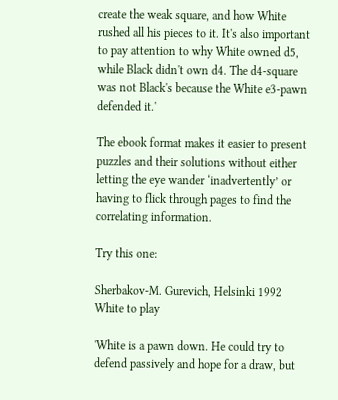create the weak square, and how White rushed all his pieces to it. It's also important to pay attention to why White owned d5, while Black didn't own d4. The d4-square was not Black's because the White e3-pawn defended it.'

The ebook format makes it easier to present puzzles and their solutions without either letting the eye wander ‘inadvertently’ or having to flick through pages to find the correlating information.

Try this one:

Sherbakov-M. Gurevich, Helsinki 1992
White to play

'White is a pawn down. He could try to defend passively and hope for a draw, but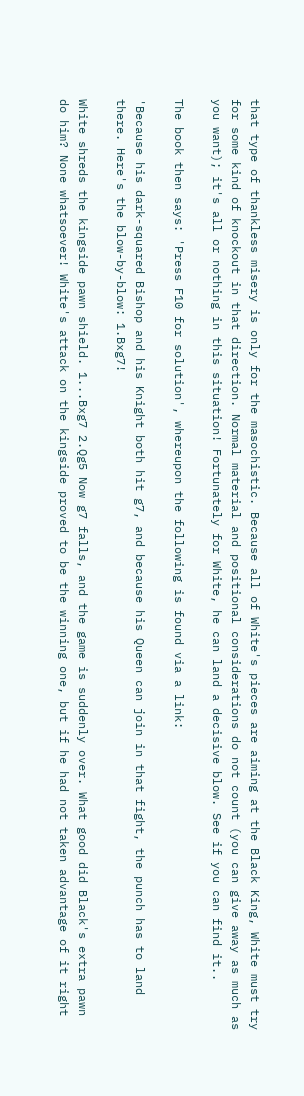that type of thankless misery is only for the masochistic. Because all of White's pieces are aiming at the Black King, White must try for some kind of knockout in that direction. Normal material and positional considerations do not count (you can give away as much as you want); it's all or nothing in this situation! Fortunately for White, he can land a decisive blow. See if you can find it..

The book then says: 'Press F10 for solution', whereupon the following is found via a link:

'Because his dark-squared Bishop and his Knight both hit g7, and because his Queen can join in that fight, the punch has to land there. Here's the blow-by-blow: 1.Bxg7!

White shreds the kingside pawn shield. 1...Bxg7 2.Qg5 Now g7 falls, and the game is suddenly over. What good did Black's extra pawn do him? None whatsoever! White's attack on the kingside proved to be the winning one, but if he had not taken advantage of it right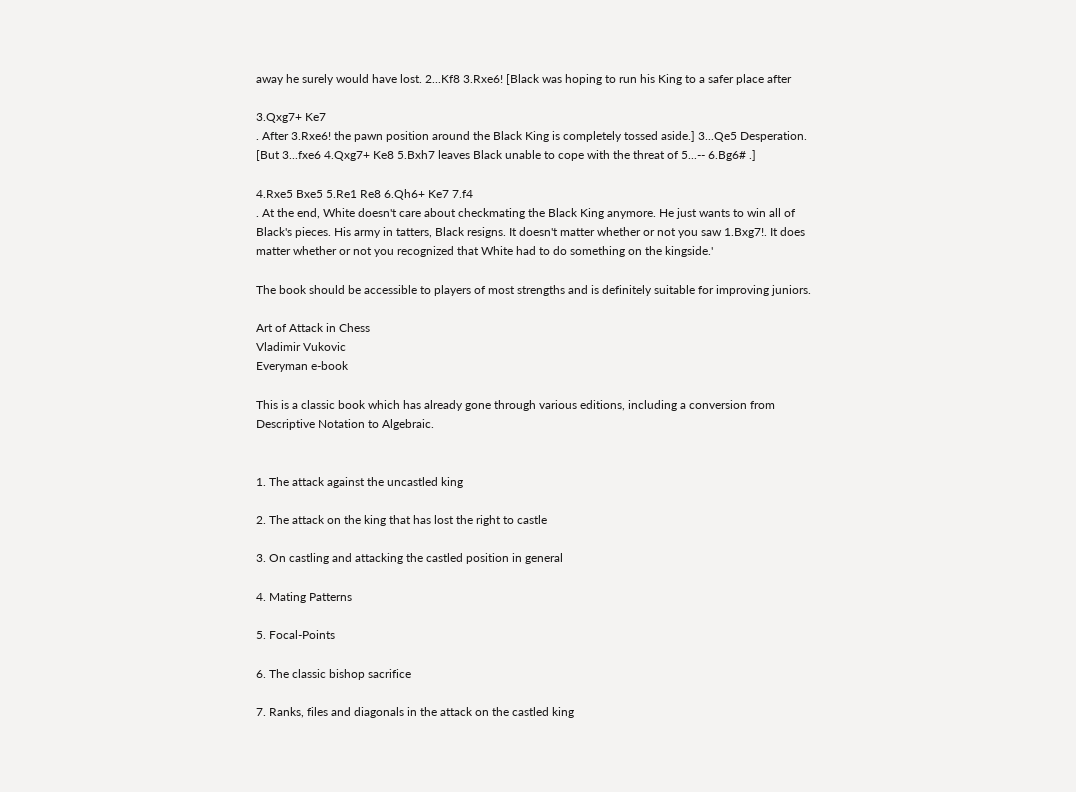away he surely would have lost. 2...Kf8 3.Rxe6! [Black was hoping to run his King to a safer place after

3.Qxg7+ Ke7
. After 3.Rxe6! the pawn position around the Black King is completely tossed aside.] 3...Qe5 Desperation. [But 3...fxe6 4.Qxg7+ Ke8 5.Bxh7 leaves Black unable to cope with the threat of 5...-- 6.Bg6# .]

4.Rxe5 Bxe5 5.Re1 Re8 6.Qh6+ Ke7 7.f4
. At the end, White doesn't care about checkmating the Black King anymore. He just wants to win all of Black's pieces. His army in tatters, Black resigns. It doesn't matter whether or not you saw 1.Bxg7!. It does matter whether or not you recognized that White had to do something on the kingside.'

The book should be accessible to players of most strengths and is definitely suitable for improving juniors.

Art of Attack in Chess
Vladimir Vukovic
Everyman e-book

This is a classic book which has already gone through various editions, including a conversion from Descriptive Notation to Algebraic.


1. The attack against the uncastled king

2. The attack on the king that has lost the right to castle

3. On castling and attacking the castled position in general

4. Mating Patterns

5. Focal-Points

6. The classic bishop sacrifice

7. Ranks, files and diagonals in the attack on the castled king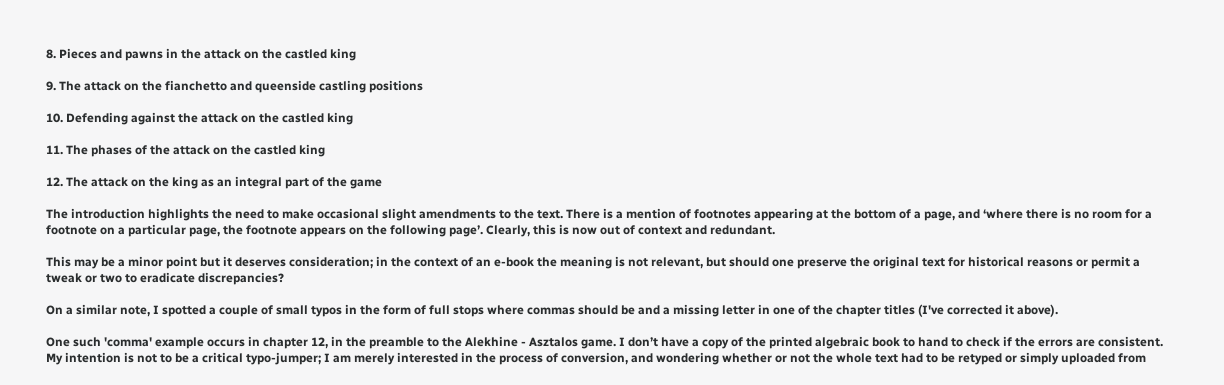8. Pieces and pawns in the attack on the castled king

9. The attack on the fianchetto and queenside castling positions

10. Defending against the attack on the castled king

11. The phases of the attack on the castled king

12. The attack on the king as an integral part of the game

The introduction highlights the need to make occasional slight amendments to the text. There is a mention of footnotes appearing at the bottom of a page, and ‘where there is no room for a footnote on a particular page, the footnote appears on the following page’. Clearly, this is now out of context and redundant.

This may be a minor point but it deserves consideration; in the context of an e-book the meaning is not relevant, but should one preserve the original text for historical reasons or permit a tweak or two to eradicate discrepancies?

On a similar note, I spotted a couple of small typos in the form of full stops where commas should be and a missing letter in one of the chapter titles (I've corrected it above).

One such 'comma' example occurs in chapter 12, in the preamble to the Alekhine - Asztalos game. I don’t have a copy of the printed algebraic book to hand to check if the errors are consistent. My intention is not to be a critical typo-jumper; I am merely interested in the process of conversion, and wondering whether or not the whole text had to be retyped or simply uploaded from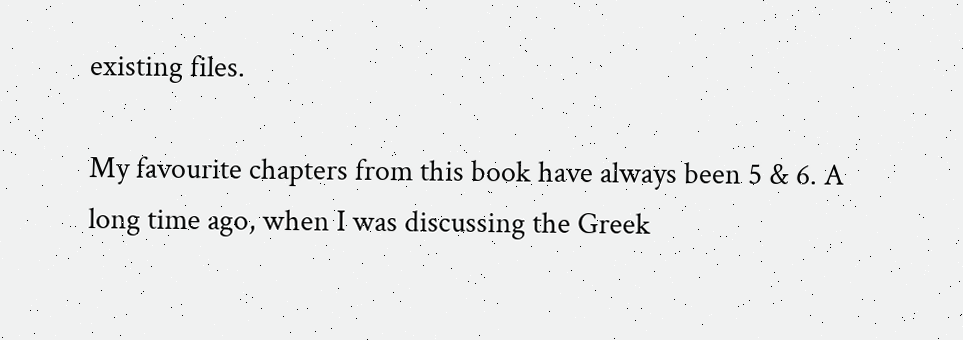existing files.

My favourite chapters from this book have always been 5 & 6. A long time ago, when I was discussing the Greek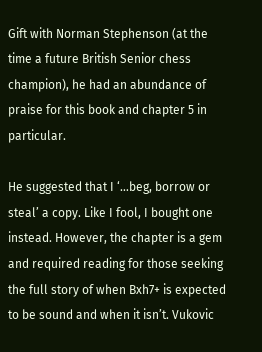Gift with Norman Stephenson (at the time a future British Senior chess champion), he had an abundance of praise for this book and chapter 5 in particular.

He suggested that I ‘…beg, borrow or steal’ a copy. Like I fool, I bought one instead. However, the chapter is a gem and required reading for those seeking the full story of when Bxh7+ is expected to be sound and when it isn’t. Vukovic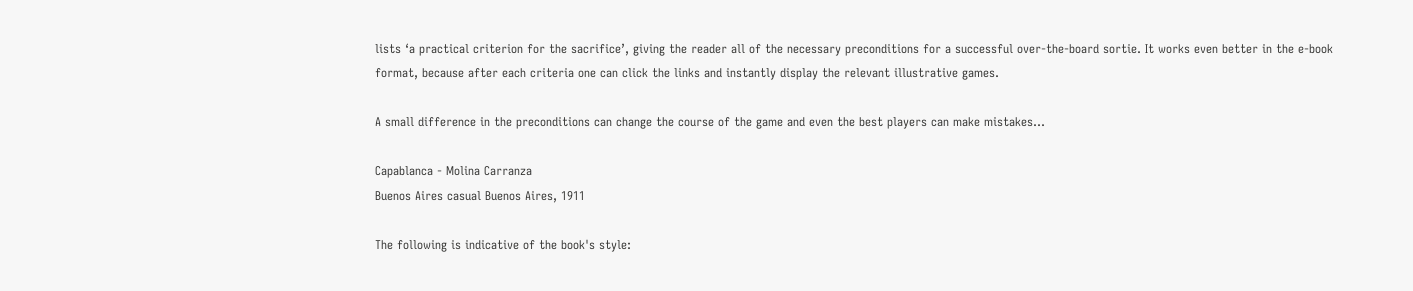lists ‘a practical criterion for the sacrifice’, giving the reader all of the necessary preconditions for a successful over-the-board sortie. It works even better in the e-book format, because after each criteria one can click the links and instantly display the relevant illustrative games.

A small difference in the preconditions can change the course of the game and even the best players can make mistakes…

Capablanca - Molina Carranza
Buenos Aires casual Buenos Aires, 1911

The following is indicative of the book's style: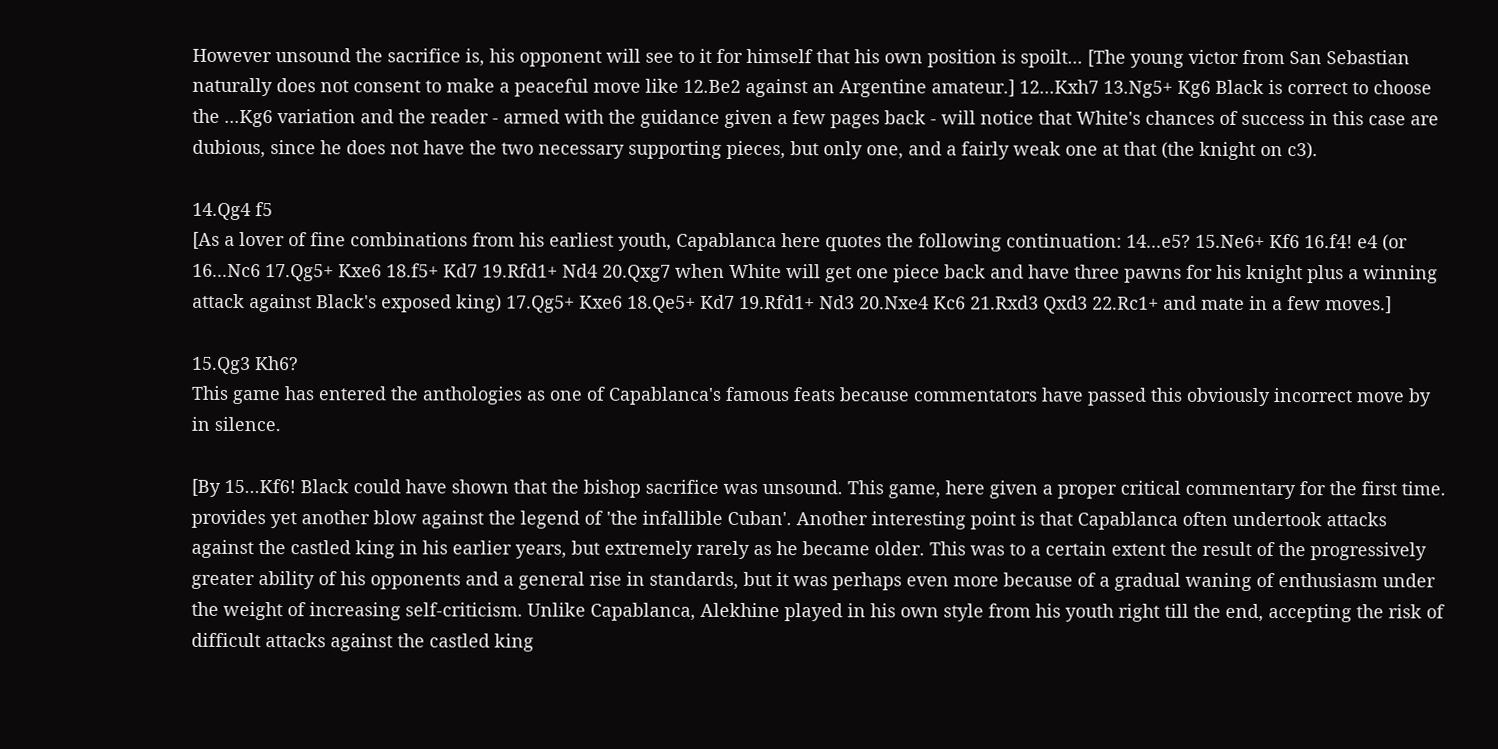However unsound the sacrifice is, his opponent will see to it for himself that his own position is spoilt... [The young victor from San Sebastian naturally does not consent to make a peaceful move like 12.Be2 against an Argentine amateur.] 12...Kxh7 13.Ng5+ Kg6 Black is correct to choose the ...Kg6 variation and the reader - armed with the guidance given a few pages back - will notice that White's chances of success in this case are dubious, since he does not have the two necessary supporting pieces, but only one, and a fairly weak one at that (the knight on c3).

14.Qg4 f5
[As a lover of fine combinations from his earliest youth, Capablanca here quotes the following continuation: 14...e5? 15.Ne6+ Kf6 16.f4! e4 (or 16...Nc6 17.Qg5+ Kxe6 18.f5+ Kd7 19.Rfd1+ Nd4 20.Qxg7 when White will get one piece back and have three pawns for his knight plus a winning attack against Black's exposed king) 17.Qg5+ Kxe6 18.Qe5+ Kd7 19.Rfd1+ Nd3 20.Nxe4 Kc6 21.Rxd3 Qxd3 22.Rc1+ and mate in a few moves.]

15.Qg3 Kh6?
This game has entered the anthologies as one of Capablanca's famous feats because commentators have passed this obviously incorrect move by in silence.

[By 15...Kf6! Black could have shown that the bishop sacrifice was unsound. This game, here given a proper critical commentary for the first time. provides yet another blow against the legend of 'the infallible Cuban'. Another interesting point is that Capablanca often undertook attacks against the castled king in his earlier years, but extremely rarely as he became older. This was to a certain extent the result of the progressively greater ability of his opponents and a general rise in standards, but it was perhaps even more because of a gradual waning of enthusiasm under the weight of increasing self-criticism. Unlike Capablanca, Alekhine played in his own style from his youth right till the end, accepting the risk of difficult attacks against the castled king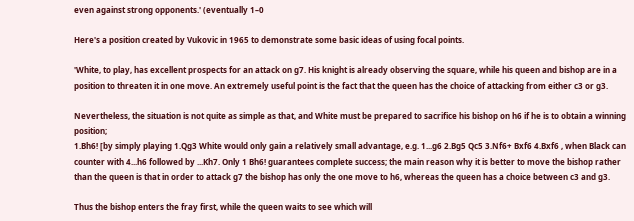even against strong opponents.' (eventually 1–0

Here's a position created by Vukovic in 1965 to demonstrate some basic ideas of using focal points.

'White, to play, has excellent prospects for an attack on g7. His knight is already observing the square, while his queen and bishop are in a position to threaten it in one move. An extremely useful point is the fact that the queen has the choice of attacking from either c3 or g3.

Nevertheless, the situation is not quite as simple as that, and White must be prepared to sacrifice his bishop on h6 if he is to obtain a winning position;
1.Bh6! [by simply playing 1.Qg3 White would only gain a relatively small advantage, e.g. 1...g6 2.Bg5 Qc5 3.Nf6+ Bxf6 4.Bxf6 , when Black can counter with 4...h6 followed by ...Kh7. Only 1 Bh6! guarantees complete success; the main reason why it is better to move the bishop rather than the queen is that in order to attack g7 the bishop has only the one move to h6, whereas the queen has a choice between c3 and g3.

Thus the bishop enters the fray first, while the queen waits to see which will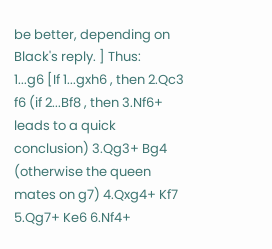be better, depending on Black's reply. ] Thus:
1...g6 [If 1...gxh6 , then 2.Qc3 f6 (if 2...Bf8 , then 3.Nf6+ leads to a quick conclusion) 3.Qg3+ Bg4 (otherwise the queen mates on g7) 4.Qxg4+ Kf7 5.Qg7+ Ke6 6.Nf4+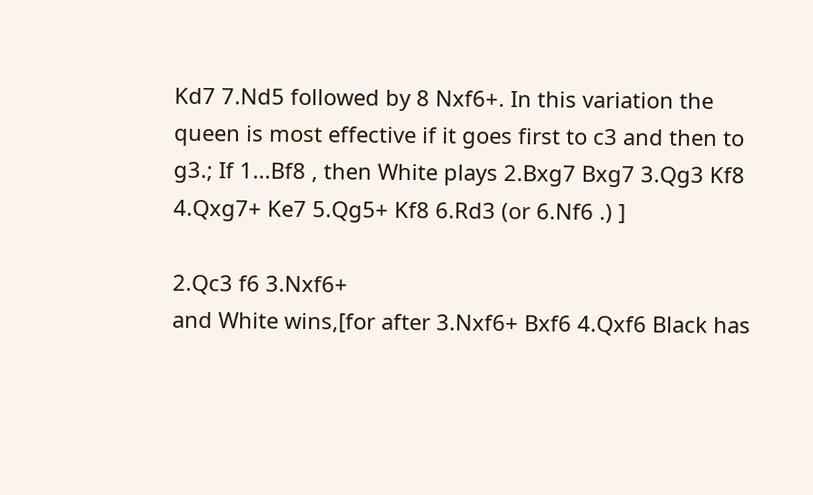Kd7 7.Nd5 followed by 8 Nxf6+. In this variation the queen is most effective if it goes first to c3 and then to g3.; If 1...Bf8 , then White plays 2.Bxg7 Bxg7 3.Qg3 Kf8 4.Qxg7+ Ke7 5.Qg5+ Kf8 6.Rd3 (or 6.Nf6 .) ]

2.Qc3 f6 3.Nxf6+
and White wins,[for after 3.Nxf6+ Bxf6 4.Qxf6 Black has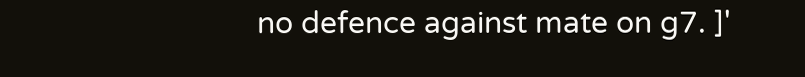no defence against mate on g7. ]'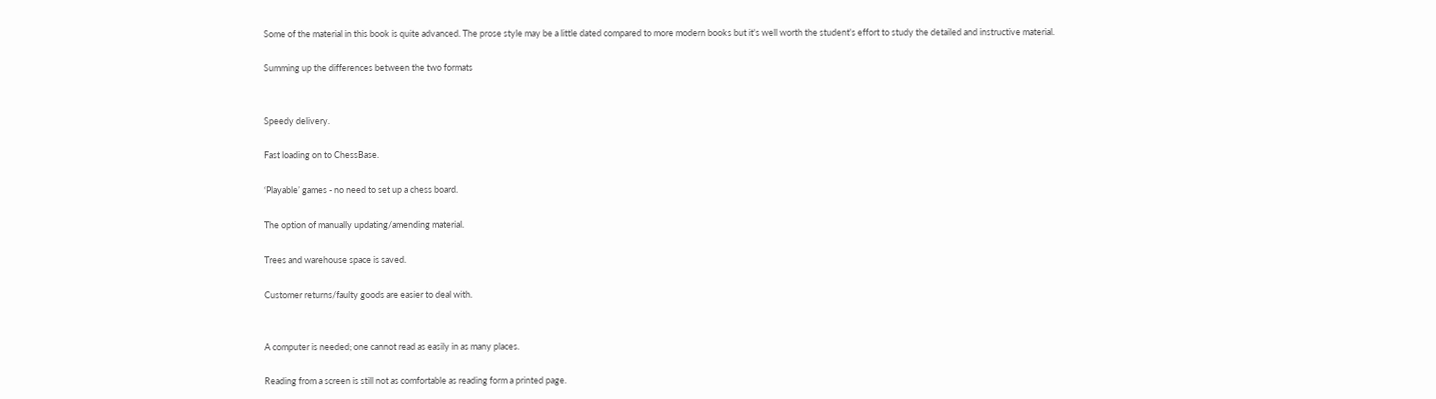Some of the material in this book is quite advanced. The prose style may be a little dated compared to more modern books but it's well worth the student's effort to study the detailed and instructive material.

Summing up the differences between the two formats


Speedy delivery.

Fast loading on to ChessBase.

‘Playable’ games - no need to set up a chess board.

The option of manually updating/amending material.

Trees and warehouse space is saved.

Customer returns/faulty goods are easier to deal with.


A computer is needed; one cannot read as easily in as many places.

Reading from a screen is still not as comfortable as reading form a printed page.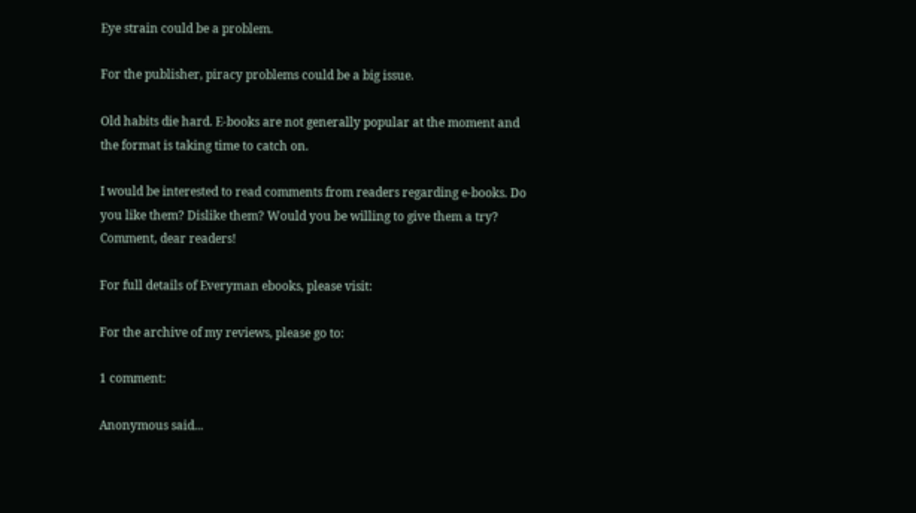Eye strain could be a problem.

For the publisher, piracy problems could be a big issue.

Old habits die hard. E-books are not generally popular at the moment and the format is taking time to catch on.

I would be interested to read comments from readers regarding e-books. Do you like them? Dislike them? Would you be willing to give them a try? Comment, dear readers!

For full details of Everyman ebooks, please visit:

For the archive of my reviews, please go to:

1 comment:

Anonymous said...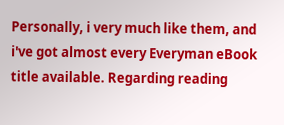Personally, i very much like them, and i've got almost every Everyman eBook title available. Regarding reading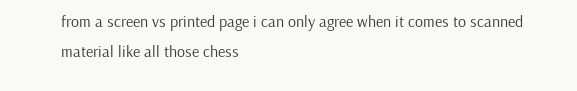from a screen vs printed page i can only agree when it comes to scanned material like all those chess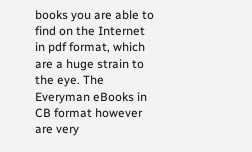books you are able to find on the Internet in pdf format, which are a huge strain to the eye. The Everyman eBooks in CB format however are very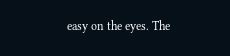easy on the eyes. The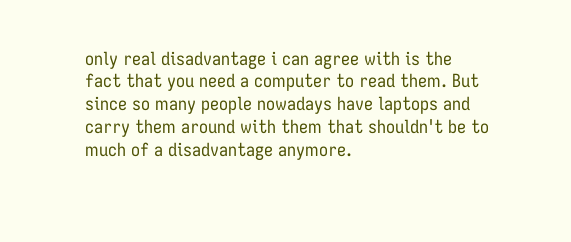only real disadvantage i can agree with is the fact that you need a computer to read them. But since so many people nowadays have laptops and carry them around with them that shouldn't be to much of a disadvantage anymore.